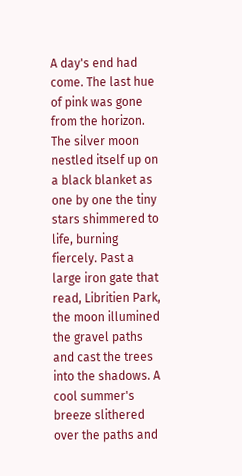A day's end had come. The last hue of pink was gone from the horizon. The silver moon nestled itself up on a black blanket as one by one the tiny stars shimmered to life, burning fiercely. Past a large iron gate that read, Libritien Park, the moon illumined the gravel paths and cast the trees into the shadows. A cool summer's breeze slithered over the paths and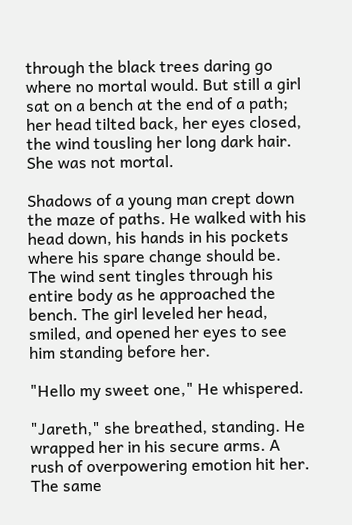through the black trees daring go where no mortal would. But still a girl sat on a bench at the end of a path; her head tilted back, her eyes closed, the wind tousling her long dark hair. She was not mortal.

Shadows of a young man crept down the maze of paths. He walked with his head down, his hands in his pockets where his spare change should be. The wind sent tingles through his entire body as he approached the bench. The girl leveled her head, smiled, and opened her eyes to see him standing before her.

"Hello my sweet one," He whispered.

"Jareth," she breathed, standing. He wrapped her in his secure arms. A rush of overpowering emotion hit her. The same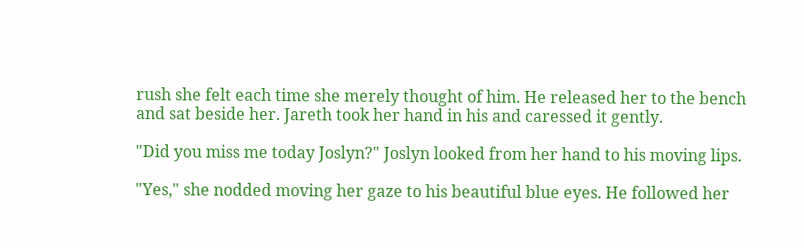rush she felt each time she merely thought of him. He released her to the bench and sat beside her. Jareth took her hand in his and caressed it gently.

"Did you miss me today Joslyn?" Joslyn looked from her hand to his moving lips.

"Yes," she nodded moving her gaze to his beautiful blue eyes. He followed her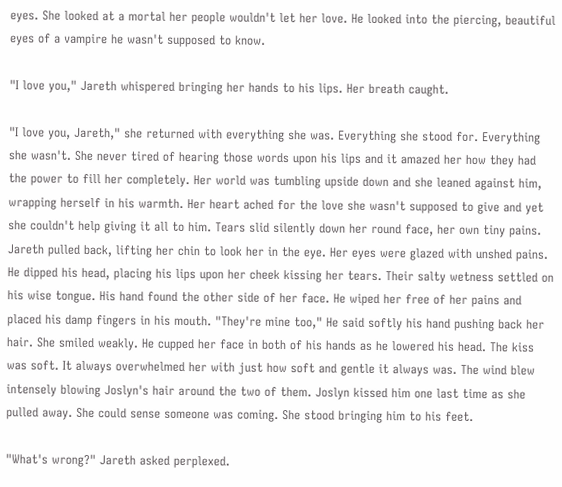eyes. She looked at a mortal her people wouldn't let her love. He looked into the piercing, beautiful eyes of a vampire he wasn't supposed to know.

"I love you," Jareth whispered bringing her hands to his lips. Her breath caught.

"I love you, Jareth," she returned with everything she was. Everything she stood for. Everything she wasn't. She never tired of hearing those words upon his lips and it amazed her how they had the power to fill her completely. Her world was tumbling upside down and she leaned against him, wrapping herself in his warmth. Her heart ached for the love she wasn't supposed to give and yet she couldn't help giving it all to him. Tears slid silently down her round face, her own tiny pains. Jareth pulled back, lifting her chin to look her in the eye. Her eyes were glazed with unshed pains. He dipped his head, placing his lips upon her cheek kissing her tears. Their salty wetness settled on his wise tongue. His hand found the other side of her face. He wiped her free of her pains and placed his damp fingers in his mouth. "They're mine too," He said softly his hand pushing back her hair. She smiled weakly. He cupped her face in both of his hands as he lowered his head. The kiss was soft. It always overwhelmed her with just how soft and gentle it always was. The wind blew intensely blowing Joslyn's hair around the two of them. Joslyn kissed him one last time as she pulled away. She could sense someone was coming. She stood bringing him to his feet.

"What's wrong?" Jareth asked perplexed.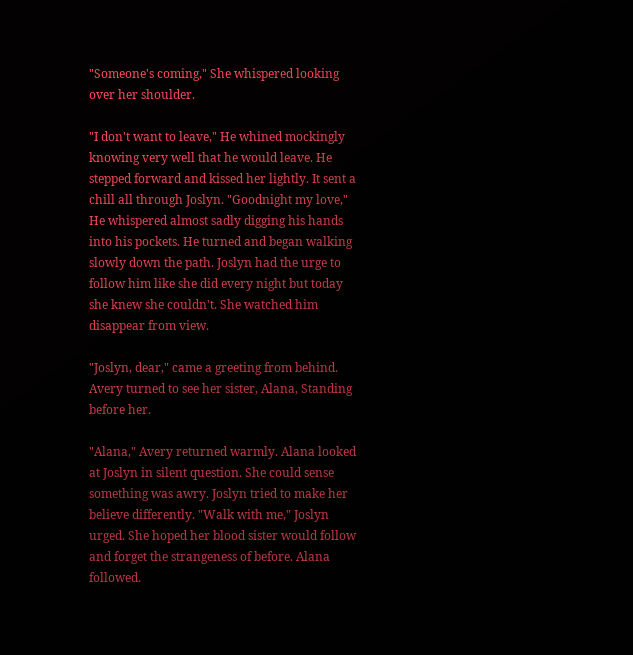"Someone's coming," She whispered looking over her shoulder.

"I don't want to leave," He whined mockingly knowing very well that he would leave. He stepped forward and kissed her lightly. It sent a chill all through Joslyn. "Goodnight my love," He whispered almost sadly digging his hands into his pockets. He turned and began walking slowly down the path. Joslyn had the urge to follow him like she did every night but today she knew she couldn't. She watched him disappear from view.

"Joslyn, dear," came a greeting from behind. Avery turned to see her sister, Alana, Standing before her.

"Alana," Avery returned warmly. Alana looked at Joslyn in silent question. She could sense something was awry. Joslyn tried to make her believe differently. "Walk with me," Joslyn urged. She hoped her blood sister would follow and forget the strangeness of before. Alana followed.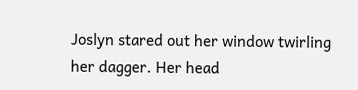Joslyn stared out her window twirling her dagger. Her head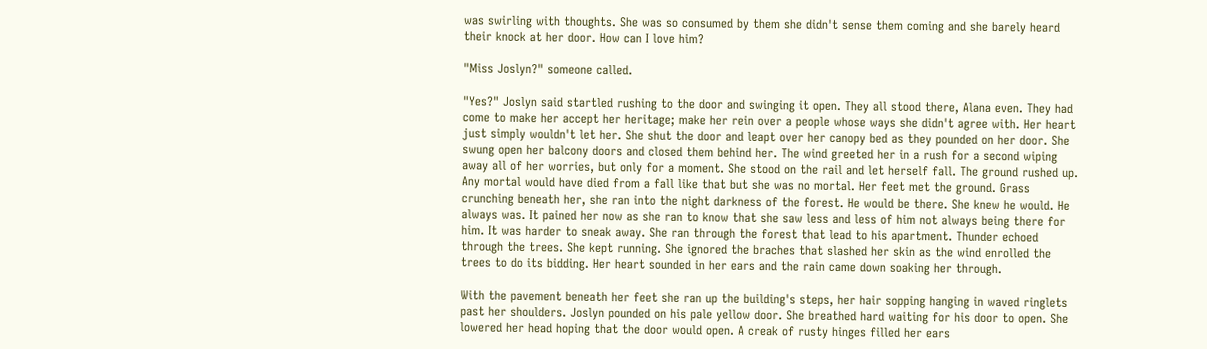was swirling with thoughts. She was so consumed by them she didn't sense them coming and she barely heard their knock at her door. How can I love him?

"Miss Joslyn?" someone called.

"Yes?" Joslyn said startled rushing to the door and swinging it open. They all stood there, Alana even. They had come to make her accept her heritage; make her rein over a people whose ways she didn't agree with. Her heart just simply wouldn't let her. She shut the door and leapt over her canopy bed as they pounded on her door. She swung open her balcony doors and closed them behind her. The wind greeted her in a rush for a second wiping away all of her worries, but only for a moment. She stood on the rail and let herself fall. The ground rushed up. Any mortal would have died from a fall like that but she was no mortal. Her feet met the ground. Grass crunching beneath her, she ran into the night darkness of the forest. He would be there. She knew he would. He always was. It pained her now as she ran to know that she saw less and less of him not always being there for him. It was harder to sneak away. She ran through the forest that lead to his apartment. Thunder echoed through the trees. She kept running. She ignored the braches that slashed her skin as the wind enrolled the trees to do its bidding. Her heart sounded in her ears and the rain came down soaking her through.

With the pavement beneath her feet she ran up the building's steps, her hair sopping hanging in waved ringlets past her shoulders. Joslyn pounded on his pale yellow door. She breathed hard waiting for his door to open. She lowered her head hoping that the door would open. A creak of rusty hinges filled her ears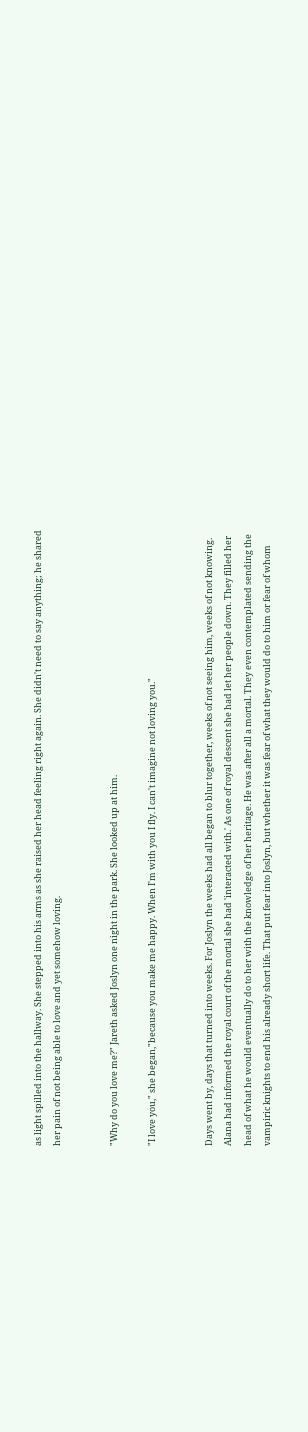as light spilled into the hallway. She stepped into his arms as she raised her head feeling right again. She didn't need to say anything; he shared her pain of not being able to love and yet somehow loving.


"Why do you love me?" Jareth asked Joslyn one night in the park. She looked up at him.

"I love you," she began,"because you make me happy. When I'm with you I fly. I can't imagine not loving you."


Days went by, days that turned into weeks. For Joslyn the weeks had all began to blur together, weeks of not seeing him, weeks of not knowing. Alana had informed the royal court of the mortal she had 'interacted with.' As one of royal descent she had let her people down. They filled her head of what he would eventually do to her with the knowledge of her heritage. He was after all a mortal. They even contemplated sending the vampiric knights to end his already short life. That put fear into Joslyn, but whether it was fear of what they would do to him or fear of whom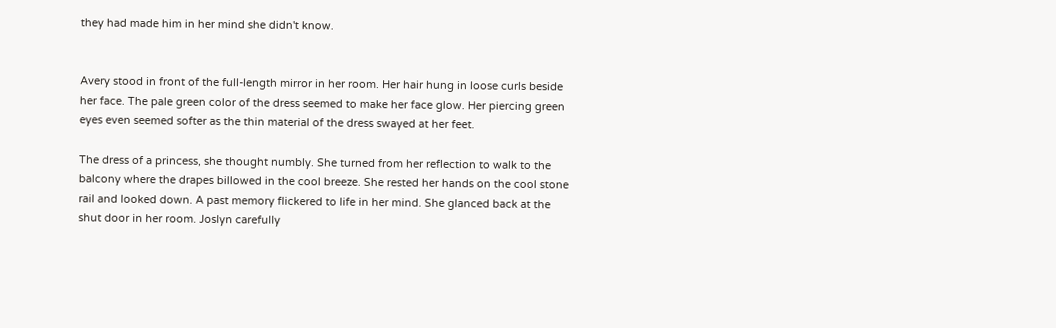they had made him in her mind she didn't know.


Avery stood in front of the full-length mirror in her room. Her hair hung in loose curls beside her face. The pale green color of the dress seemed to make her face glow. Her piercing green eyes even seemed softer as the thin material of the dress swayed at her feet.

The dress of a princess, she thought numbly. She turned from her reflection to walk to the balcony where the drapes billowed in the cool breeze. She rested her hands on the cool stone rail and looked down. A past memory flickered to life in her mind. She glanced back at the shut door in her room. Joslyn carefully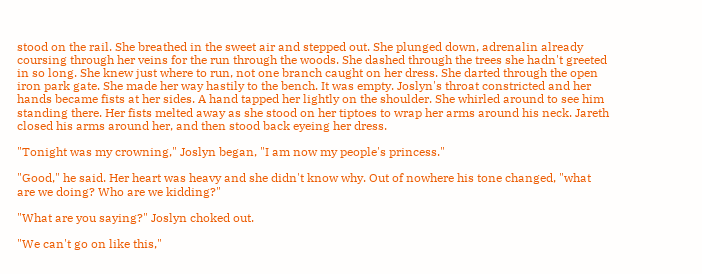stood on the rail. She breathed in the sweet air and stepped out. She plunged down, adrenalin already coursing through her veins for the run through the woods. She dashed through the trees she hadn't greeted in so long. She knew just where to run, not one branch caught on her dress. She darted through the open iron park gate. She made her way hastily to the bench. It was empty. Joslyn's throat constricted and her hands became fists at her sides. A hand tapped her lightly on the shoulder. She whirled around to see him standing there. Her fists melted away as she stood on her tiptoes to wrap her arms around his neck. Jareth closed his arms around her, and then stood back eyeing her dress.

"Tonight was my crowning," Joslyn began, "I am now my people's princess."

"Good," he said. Her heart was heavy and she didn't know why. Out of nowhere his tone changed, "what are we doing? Who are we kidding?"

"What are you saying?" Joslyn choked out.

"We can't go on like this,"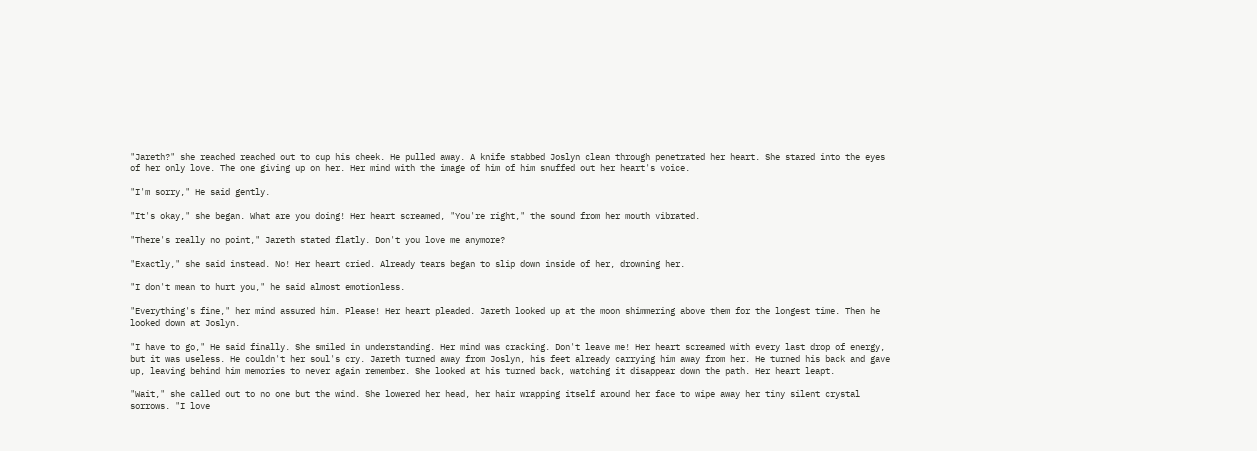"Jareth?" she reached reached out to cup his cheek. He pulled away. A knife stabbed Joslyn clean through penetrated her heart. She stared into the eyes of her only love. The one giving up on her. Her mind with the image of him of him snuffed out her heart's voice.

"I'm sorry," He said gently.

"It's okay," she began. What are you doing! Her heart screamed, "You're right," the sound from her mouth vibrated.

"There's really no point," Jareth stated flatly. Don't you love me anymore?

"Exactly," she said instead. No! Her heart cried. Already tears began to slip down inside of her, drowning her.

"I don't mean to hurt you," he said almost emotionless.

"Everything's fine," her mind assured him. Please! Her heart pleaded. Jareth looked up at the moon shimmering above them for the longest time. Then he looked down at Joslyn.

"I have to go," He said finally. She smiled in understanding. Her mind was cracking. Don't leave me! Her heart screamed with every last drop of energy, but it was useless. He couldn't her soul's cry. Jareth turned away from Joslyn, his feet already carrying him away from her. He turned his back and gave up, leaving behind him memories to never again remember. She looked at his turned back, watching it disappear down the path. Her heart leapt.

"Wait," she called out to no one but the wind. She lowered her head, her hair wrapping itself around her face to wipe away her tiny silent crystal sorrows. "I love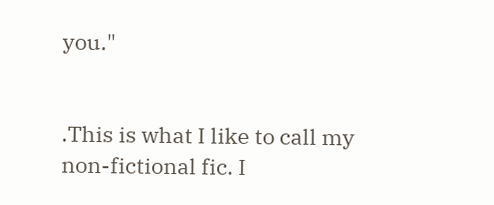you."


.This is what I like to call my non-fictional fic. I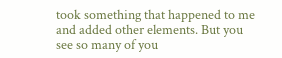took something that happened to me and added other elements. But you see so many of you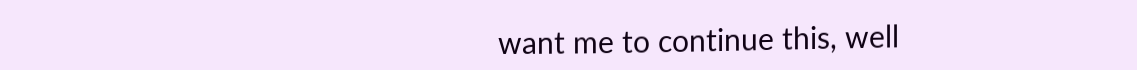want me to continue this, well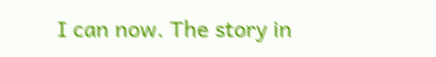I can now. The story in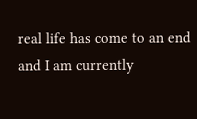real life has come to an end and I am currently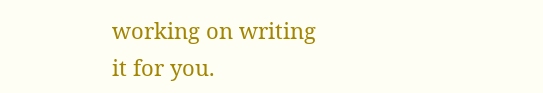working on writing it for you.